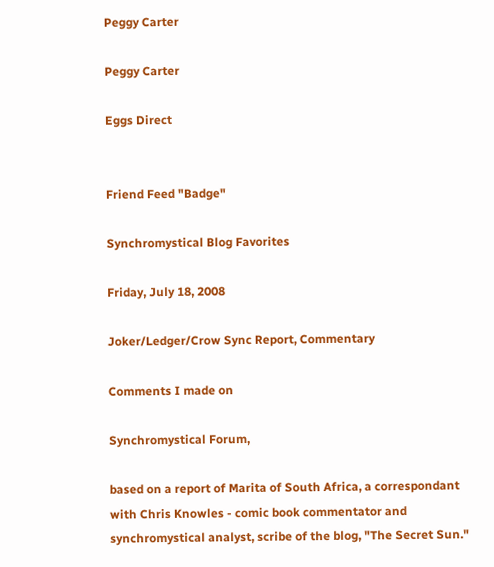Peggy Carter

Peggy Carter

Eggs Direct


Friend Feed "Badge"

Synchromystical Blog Favorites

Friday, July 18, 2008

Joker/Ledger/Crow Sync Report, Commentary

Comments I made on

Synchromystical Forum,

based on a report of Marita of South Africa, a correspondant with Chris Knowles - comic book commentator and synchromystical analyst, scribe of the blog, "The Secret Sun."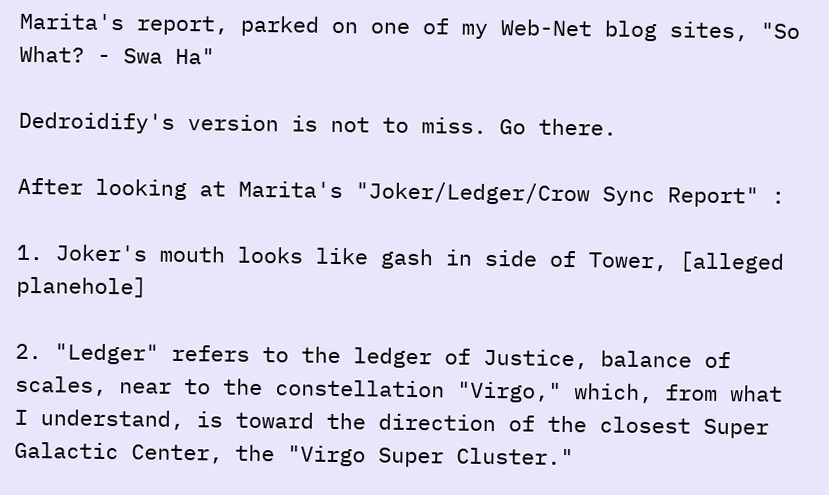Marita's report, parked on one of my Web-Net blog sites, "So What? - Swa Ha"

Dedroidify's version is not to miss. Go there.

After looking at Marita's "Joker/Ledger/Crow Sync Report" :

1. Joker's mouth looks like gash in side of Tower, [alleged planehole]

2. "Ledger" refers to the ledger of Justice, balance of scales, near to the constellation "Virgo," which, from what I understand, is toward the direction of the closest Super Galactic Center, the "Virgo Super Cluster."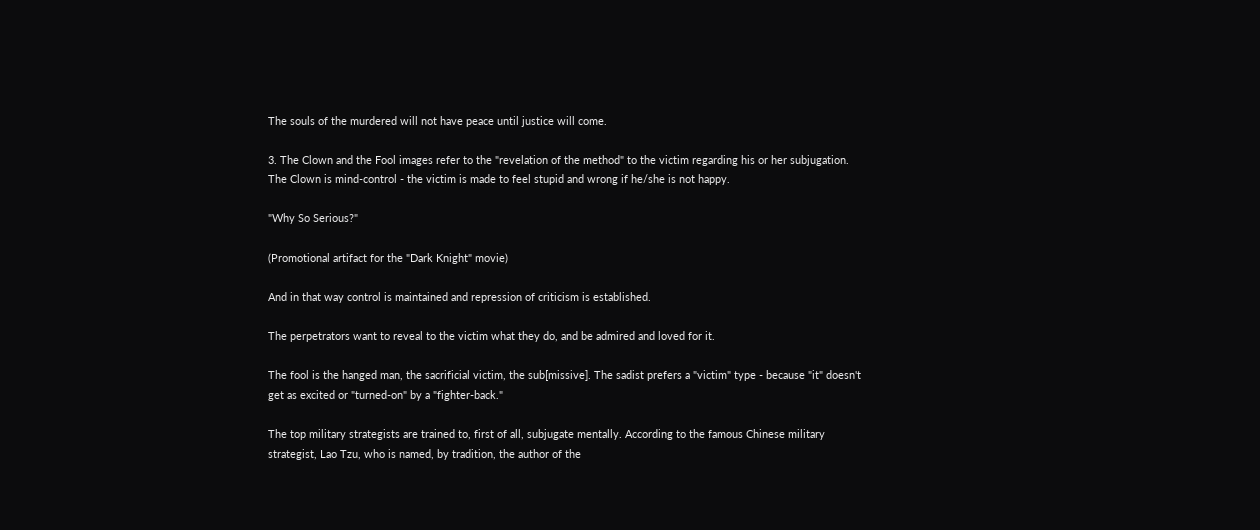The souls of the murdered will not have peace until justice will come.

3. The Clown and the Fool images refer to the "revelation of the method" to the victim regarding his or her subjugation. The Clown is mind-control - the victim is made to feel stupid and wrong if he/she is not happy.

"Why So Serious?"

(Promotional artifact for the "Dark Knight" movie)

And in that way control is maintained and repression of criticism is established.

The perpetrators want to reveal to the victim what they do, and be admired and loved for it.

The fool is the hanged man, the sacrificial victim, the sub[missive]. The sadist prefers a "victim" type - because "it" doesn't get as excited or "turned-on" by a "fighter-back."

The top military strategists are trained to, first of all, subjugate mentally. According to the famous Chinese military strategist, Lao Tzu, who is named, by tradition, the author of the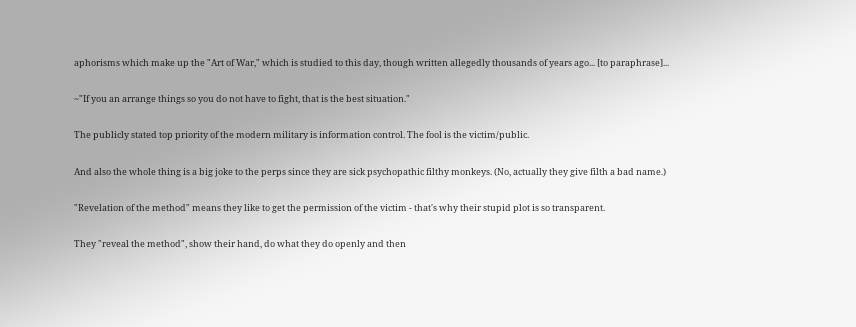aphorisms which make up the "Art of War," which is studied to this day, though written allegedly thousands of years ago... [to paraphrase]...

~"If you an arrange things so you do not have to fight, that is the best situation."

The publicly stated top priority of the modern military is information control. The fool is the victim/public.

And also the whole thing is a big joke to the perps since they are sick psychopathic filthy monkeys. (No, actually they give filth a bad name.)

"Revelation of the method" means they like to get the permission of the victim - that's why their stupid plot is so transparent.

They "reveal the method", show their hand, do what they do openly and then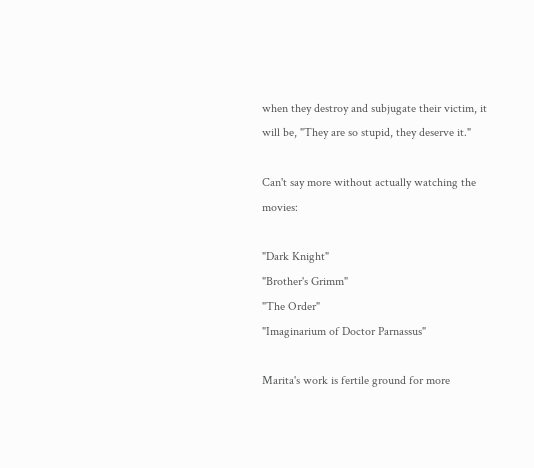when they destroy and subjugate their victim, it will be, "They are so stupid, they deserve it."

Can't say more without actually watching the movies:

"Dark Knight"
"Brother's Grimm"
"The Order"
"Imaginarium of Doctor Parnassus"

Marita's work is fertile ground for more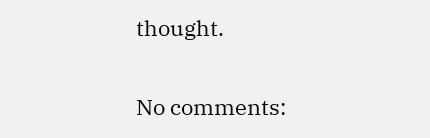thought.

No comments: